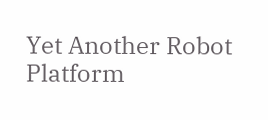Yet Another Robot Platform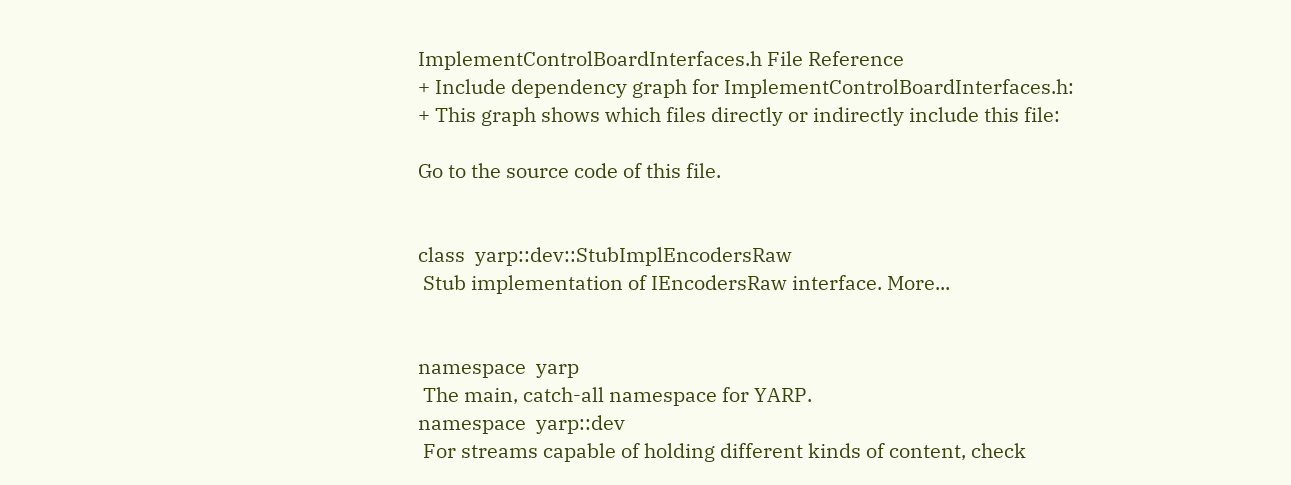ImplementControlBoardInterfaces.h File Reference
+ Include dependency graph for ImplementControlBoardInterfaces.h:
+ This graph shows which files directly or indirectly include this file:

Go to the source code of this file.


class  yarp::dev::StubImplEncodersRaw
 Stub implementation of IEncodersRaw interface. More...


namespace  yarp
 The main, catch-all namespace for YARP.
namespace  yarp::dev
 For streams capable of holding different kinds of content, check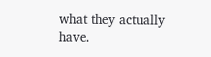what they actually have.